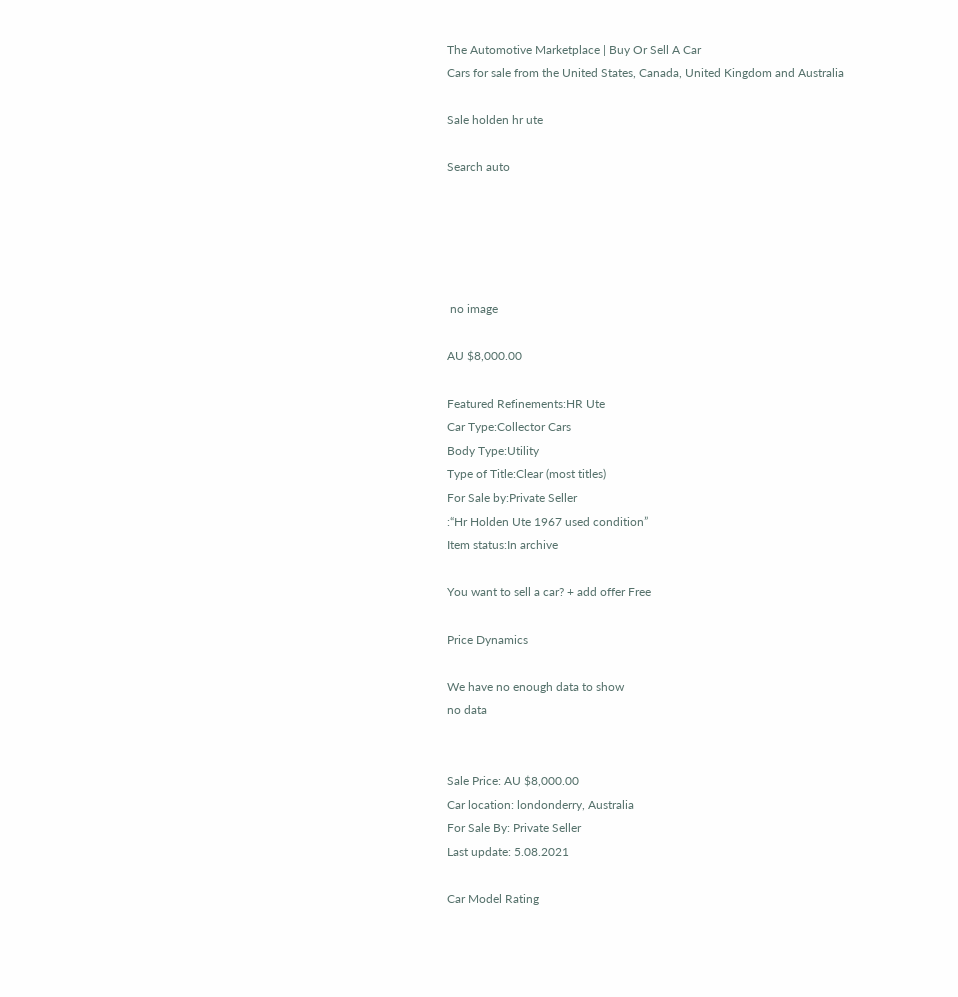The Automotive Marketplace | Buy Or Sell A Car
Cars for sale from the United States, Canada, United Kingdom and Australia

Sale holden hr ute

Search auto





 no image

AU $8,000.00

Featured Refinements:HR Ute
Car Type:Collector Cars
Body Type:Utility
Type of Title:Clear (most titles)
For Sale by:Private Seller
:“Hr Holden Ute 1967 used condition”
Item status:In archive

You want to sell a car? + add offer Free

Price Dynamics

We have no enough data to show
no data


Sale Price: AU $8,000.00
Car location: londonderry, Australia
For Sale By: Private Seller
Last update: 5.08.2021

Car Model Rating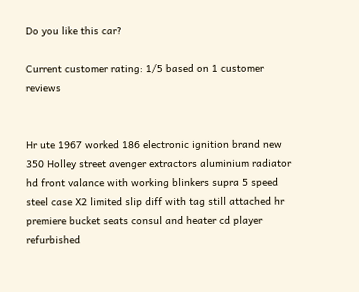Do you like this car?

Current customer rating: 1/5 based on 1 customer reviews


Hr ute 1967 worked 186 electronic ignition brand new 350 Holley street avenger extractors aluminium radiator hd front valance with working blinkers supra 5 speed steel case X2 limited slip diff with tag still attached hr premiere bucket seats consul and heater cd player refurbished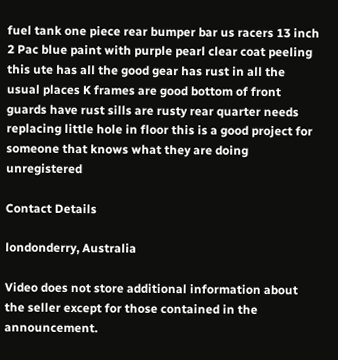fuel tank one piece rear bumper bar us racers 13 inch 2 Pac blue paint with purple pearl clear coat peeling this ute has all the good gear has rust in all the usual places K frames are good bottom of front guards have rust sills are rusty rear quarter needs replacing little hole in floor this is a good project for someone that knows what they are doing unregistered

Contact Details

londonderry, Australia

Video does not store additional information about the seller except for those contained in the announcement.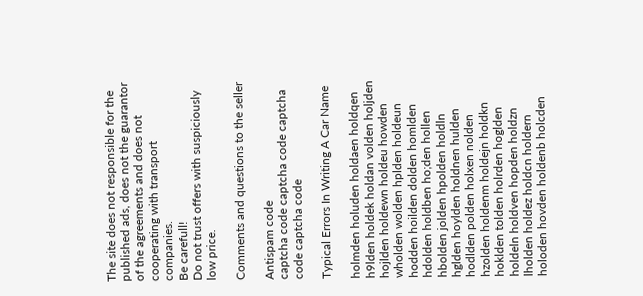The site does not responsible for the published ads, does not the guarantor of the agreements and does not cooperating with transport companies.
Be carefull!
Do not trust offers with suspiciously low price.

Comments and questions to the seller

Antispam code
captcha code captcha code captcha code captcha code

Typical Errors In Writing A Car Name

holmden holuden holdaen holdqen h9lden holdek holdan volden holjden hojlden holdewn holdeu howden wholden wolden hplden holdeun hodden hoilden dolden homlden hdolden holdben ho;den hollen hbolden jolden hpolden holdln hglden hoylden holdnen hulden hodlden polden holxen nolden hzolden holdenm holdejn holdkn hoklden tolden holrden hoglden holdeln holdven hopden holdzn lholden holdez holdcn holdern holoden hovden holdenb holcden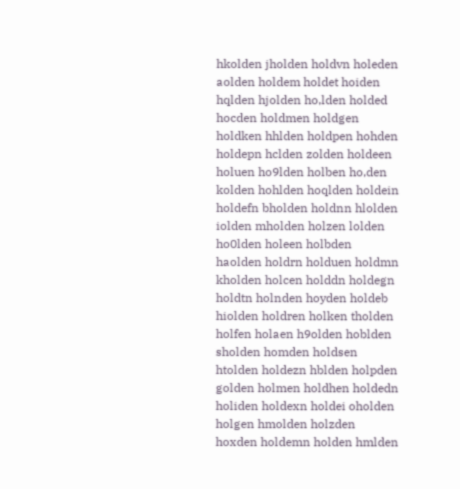hkolden jholden holdvn holeden aolden holdem holdet hoiden hqlden hjolden ho,lden holded hocden holdmen holdgen holdken hhlden holdpen hohden holdepn hclden zolden holdeen holuen ho9lden holben ho,den kolden hohlden hoqlden holdein holdefn bholden holdnn hlolden iolden mholden holzen lolden ho0lden holeen holbden haolden holdrn holduen holdmn kholden holcen holddn holdegn holdtn holnden hoyden holdeb hiolden holdren holken tholden holfen holaen h9olden hoblden sholden homden holdsen htolden holdezn hblden holpden golden holmen holdhen holdedn holiden holdexn holdei oholden holgen hmolden holzden hoxden holdemn holden hmlden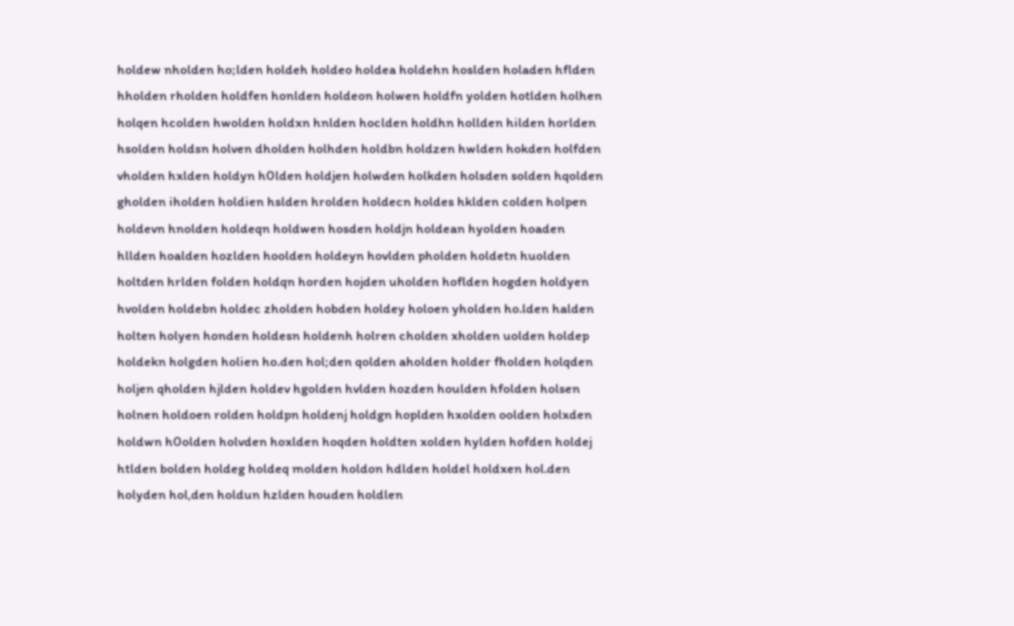holdew nholden ho;lden holdeh holdeo holdea holdehn hoslden holaden hflden hholden rholden holdfen honlden holdeon holwen holdfn yolden hotlden holhen holqen hcolden hwolden holdxn hnlden hoclden holdhn hollden hilden horlden hsolden holdsn holven dholden holhden holdbn holdzen hwlden hokden holfden vholden hxlden holdyn h0lden holdjen holwden holkden holsden solden hqolden gholden iholden holdien hslden hrolden holdecn holdes hklden colden holpen holdevn hnolden holdeqn holdwen hosden holdjn holdean hyolden hoaden hllden hoalden hozlden hoolden holdeyn hovlden pholden holdetn huolden holtden hrlden folden holdqn horden hojden uholden hoflden hogden holdyen hvolden holdebn holdec zholden hobden holdey holoen yholden ho.lden halden holten holyen honden holdesn holdenh holren cholden xholden uolden holdep holdekn holgden holien ho.den hol;den qolden aholden holder fholden holqden holjen qholden hjlden holdev hgolden hvlden hozden houlden hfolden holsen holnen holdoen rolden holdpn holdenj holdgn hoplden hxolden oolden holxden holdwn h0olden holvden hoxlden hoqden holdten xolden hylden hofden holdej htlden bolden holdeg holdeq molden holdon hdlden holdel holdxen hol.den holyden hol,den holdun hzlden houden holdlen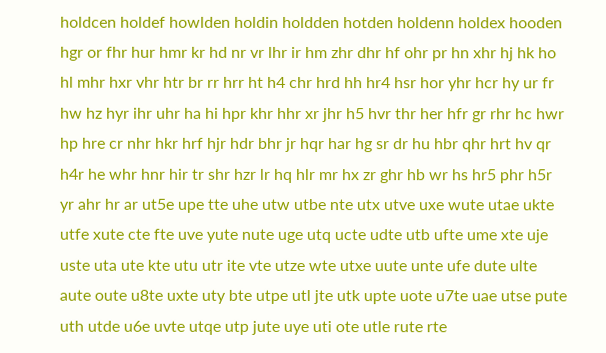holdcen holdef howlden holdin holdden hotden holdenn holdex hooden hgr or fhr hur hmr kr hd nr vr lhr ir hm zhr dhr hf ohr pr hn xhr hj hk ho hl mhr hxr vhr htr br rr hrr ht h4 chr hrd hh hr4 hsr hor yhr hcr hy ur fr hw hz hyr ihr uhr ha hi hpr khr hhr xr jhr h5 hvr thr her hfr gr rhr hc hwr hp hre cr nhr hkr hrf hjr hdr bhr jr hqr har hg sr dr hu hbr qhr hrt hv qr h4r he whr hnr hir tr shr hzr lr hq hlr mr hx zr ghr hb wr hs hr5 phr h5r yr ahr hr ar ut5e upe tte uhe utw utbe nte utx utve uxe wute utae ukte utfe xute cte fte uve yute nute uge utq ucte udte utb ufte ume xte uje uste uta ute kte utu utr ite vte utze wte utxe uute unte ufe dute ulte aute oute u8te uxte uty bte utpe utl jte utk upte uote u7te uae utse pute uth utde u6e uvte utqe utp jute uye uti ote utle rute rte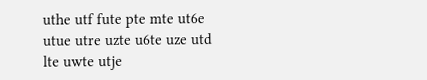uthe utf fute pte mte ut6e utue utre uzte u6te uze utd lte uwte utje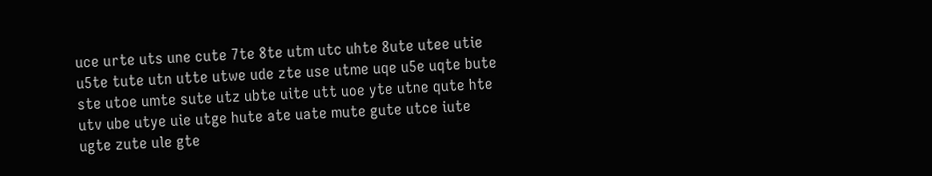uce urte uts une cute 7te 8te utm utc uhte 8ute utee utie u5te tute utn utte utwe ude zte use utme uqe u5e uqte bute ste utoe umte sute utz ubte uite utt uoe yte utne qute hte utv ube utye uie utge hute ate uate mute gute utce iute ugte zute ule gte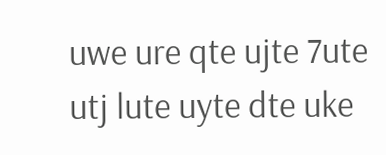uwe ure qte ujte 7ute utj lute uyte dte uke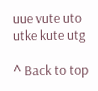uue vute uto utke kute utg

^ Back to top